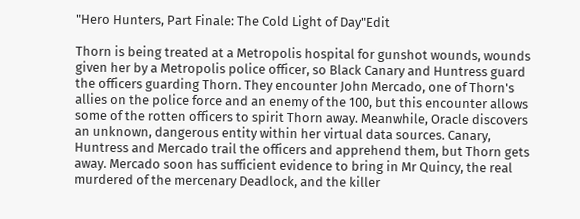"Hero Hunters, Part Finale: The Cold Light of Day"Edit

Thorn is being treated at a Metropolis hospital for gunshot wounds, wounds given her by a Metropolis police officer, so Black Canary and Huntress guard the officers guarding Thorn. They encounter John Mercado, one of Thorn's allies on the police force and an enemy of the 100, but this encounter allows some of the rotten officers to spirit Thorn away. Meanwhile, Oracle discovers an unknown, dangerous entity within her virtual data sources. Canary, Huntress and Mercado trail the officers and apprehend them, but Thorn gets away. Mercado soon has sufficient evidence to bring in Mr Quincy, the real murdered of the mercenary Deadlock, and the killer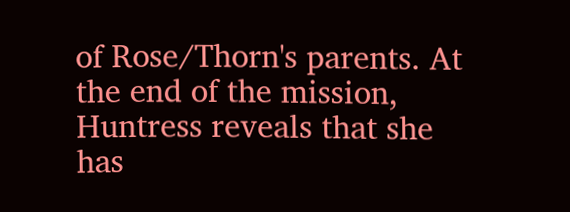of Rose/Thorn's parents. At the end of the mission, Huntress reveals that she has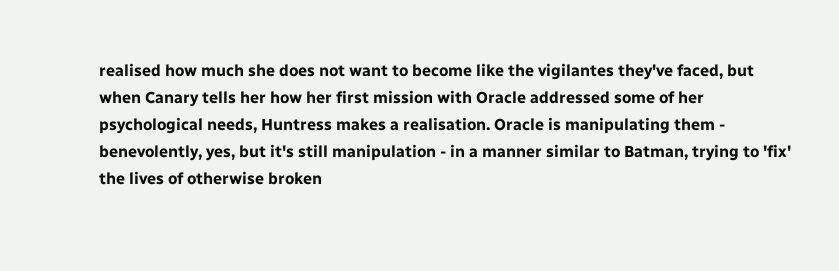realised how much she does not want to become like the vigilantes they've faced, but when Canary tells her how her first mission with Oracle addressed some of her psychological needs, Huntress makes a realisation. Oracle is manipulating them - benevolently, yes, but it's still manipulation - in a manner similar to Batman, trying to 'fix' the lives of otherwise broken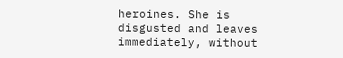heroines. She is disgusted and leaves immediately, without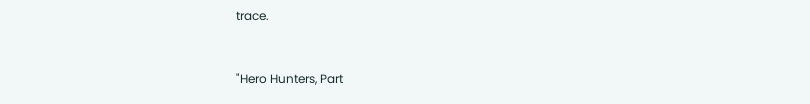trace.


"Hero Hunters, Part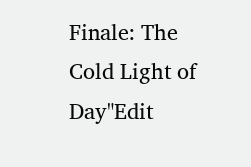Finale: The Cold Light of Day"Edit